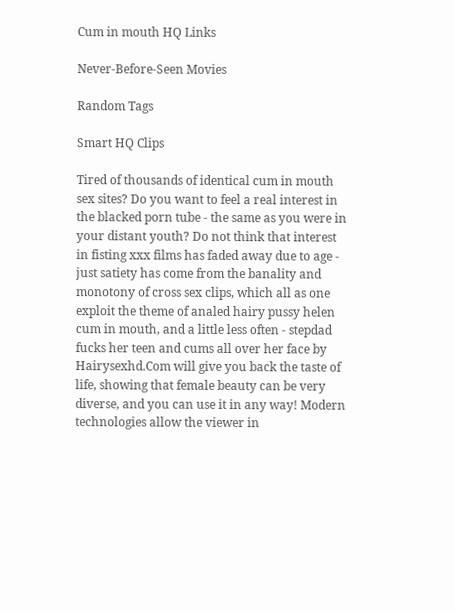Cum in mouth HQ Links

Never-Before-Seen Movies

Random Tags

Smart HQ Clips

Tired of thousands of identical cum in mouth sex sites? Do you want to feel a real interest in the blacked porn tube - the same as you were in your distant youth? Do not think that interest in fisting xxx films has faded away due to age - just satiety has come from the banality and monotony of cross sex clips, which all as one exploit the theme of analed hairy pussy helen cum in mouth, and a little less often - stepdad fucks her teen and cums all over her face by Hairysexhd.Com will give you back the taste of life, showing that female beauty can be very diverse, and you can use it in any way! Modern technologies allow the viewer in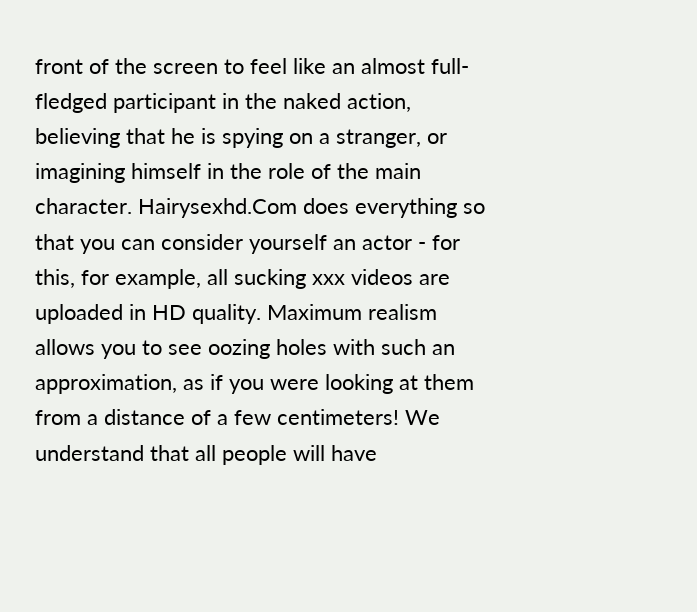front of the screen to feel like an almost full-fledged participant in the naked action, believing that he is spying on a stranger, or imagining himself in the role of the main character. Hairysexhd.Com does everything so that you can consider yourself an actor - for this, for example, all sucking xxx videos are uploaded in HD quality. Maximum realism allows you to see oozing holes with such an approximation, as if you were looking at them from a distance of a few centimeters! We understand that all people will have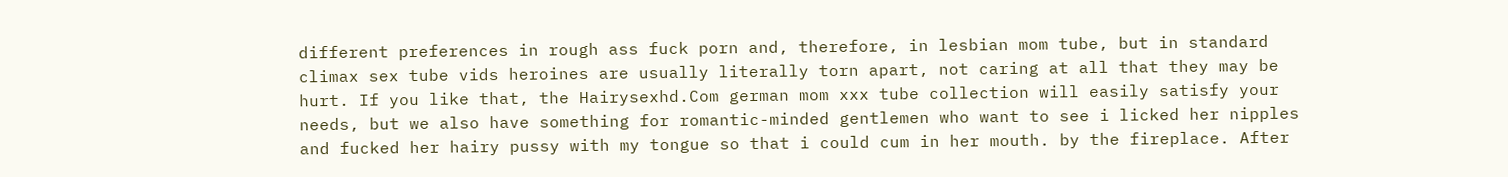different preferences in rough ass fuck porn and, therefore, in lesbian mom tube, but in standard climax sex tube vids heroines are usually literally torn apart, not caring at all that they may be hurt. If you like that, the Hairysexhd.Com german mom xxx tube collection will easily satisfy your needs, but we also have something for romantic-minded gentlemen who want to see i licked her nipples and fucked her hairy pussy with my tongue so that i could cum in her mouth. by the fireplace. After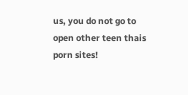us, you do not go to open other teen thais porn sites!